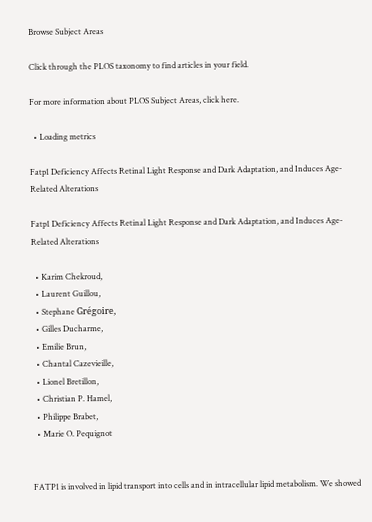Browse Subject Areas

Click through the PLOS taxonomy to find articles in your field.

For more information about PLOS Subject Areas, click here.

  • Loading metrics

Fatp1 Deficiency Affects Retinal Light Response and Dark Adaptation, and Induces Age-Related Alterations

Fatp1 Deficiency Affects Retinal Light Response and Dark Adaptation, and Induces Age-Related Alterations

  • Karim Chekroud,
  • Laurent Guillou,
  • Stephane Grégoire,
  • Gilles Ducharme,
  • Emilie Brun,
  • Chantal Cazevieille,
  • Lionel Bretillon,
  • Christian P. Hamel,
  • Philippe Brabet,
  • Marie O. Pequignot


FATP1 is involved in lipid transport into cells and in intracellular lipid metabolism. We showed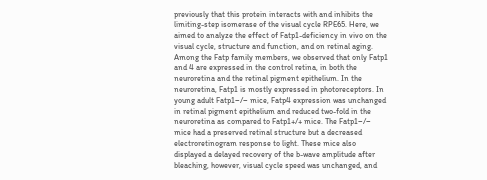previously that this protein interacts with and inhibits the limiting-step isomerase of the visual cycle RPE65. Here, we aimed to analyze the effect of Fatp1-deficiency in vivo on the visual cycle, structure and function, and on retinal aging. Among the Fatp family members, we observed that only Fatp1 and 4 are expressed in the control retina, in both the neuroretina and the retinal pigment epithelium. In the neuroretina, Fatp1 is mostly expressed in photoreceptors. In young adult Fatp1−/− mice, Fatp4 expression was unchanged in retinal pigment epithelium and reduced two-fold in the neuroretina as compared to Fatp1+/+ mice. The Fatp1−/− mice had a preserved retinal structure but a decreased electroretinogram response to light. These mice also displayed a delayed recovery of the b-wave amplitude after bleaching, however, visual cycle speed was unchanged, and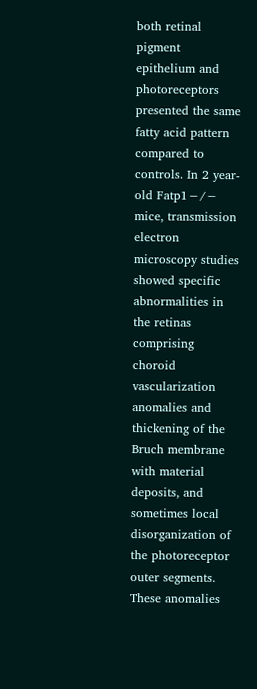both retinal pigment epithelium and photoreceptors presented the same fatty acid pattern compared to controls. In 2 year-old Fatp1−/− mice, transmission electron microscopy studies showed specific abnormalities in the retinas comprising choroid vascularization anomalies and thickening of the Bruch membrane with material deposits, and sometimes local disorganization of the photoreceptor outer segments. These anomalies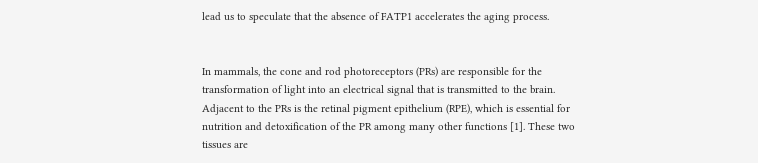lead us to speculate that the absence of FATP1 accelerates the aging process.


In mammals, the cone and rod photoreceptors (PRs) are responsible for the transformation of light into an electrical signal that is transmitted to the brain. Adjacent to the PRs is the retinal pigment epithelium (RPE), which is essential for nutrition and detoxification of the PR among many other functions [1]. These two tissues are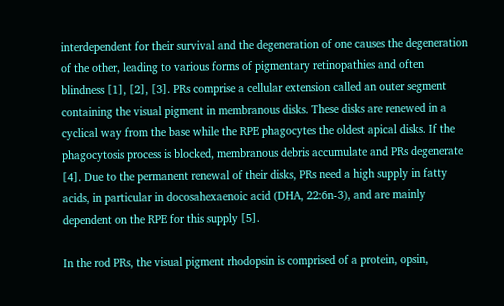interdependent for their survival and the degeneration of one causes the degeneration of the other, leading to various forms of pigmentary retinopathies and often blindness [1], [2], [3]. PRs comprise a cellular extension called an outer segment containing the visual pigment in membranous disks. These disks are renewed in a cyclical way from the base while the RPE phagocytes the oldest apical disks. If the phagocytosis process is blocked, membranous debris accumulate and PRs degenerate [4]. Due to the permanent renewal of their disks, PRs need a high supply in fatty acids, in particular in docosahexaenoic acid (DHA, 22:6n-3), and are mainly dependent on the RPE for this supply [5].

In the rod PRs, the visual pigment rhodopsin is comprised of a protein, opsin,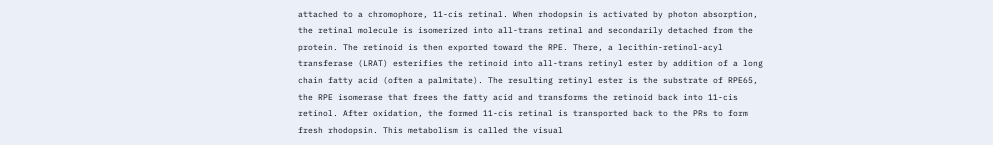attached to a chromophore, 11-cis retinal. When rhodopsin is activated by photon absorption, the retinal molecule is isomerized into all-trans retinal and secondarily detached from the protein. The retinoid is then exported toward the RPE. There, a lecithin-retinol-acyl transferase (LRAT) esterifies the retinoid into all-trans retinyl ester by addition of a long chain fatty acid (often a palmitate). The resulting retinyl ester is the substrate of RPE65, the RPE isomerase that frees the fatty acid and transforms the retinoid back into 11-cis retinol. After oxidation, the formed 11-cis retinal is transported back to the PRs to form fresh rhodopsin. This metabolism is called the visual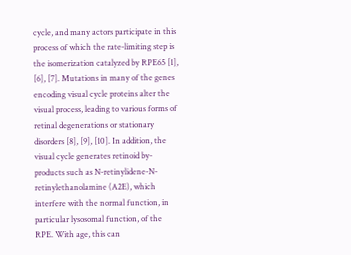cycle, and many actors participate in this process of which the rate-limiting step is the isomerization catalyzed by RPE65 [1], [6], [7]. Mutations in many of the genes encoding visual cycle proteins alter the visual process, leading to various forms of retinal degenerations or stationary disorders [8], [9], [10]. In addition, the visual cycle generates retinoid by-products such as N-retinylidene-N-retinylethanolamine (A2E), which interfere with the normal function, in particular lysosomal function, of the RPE. With age, this can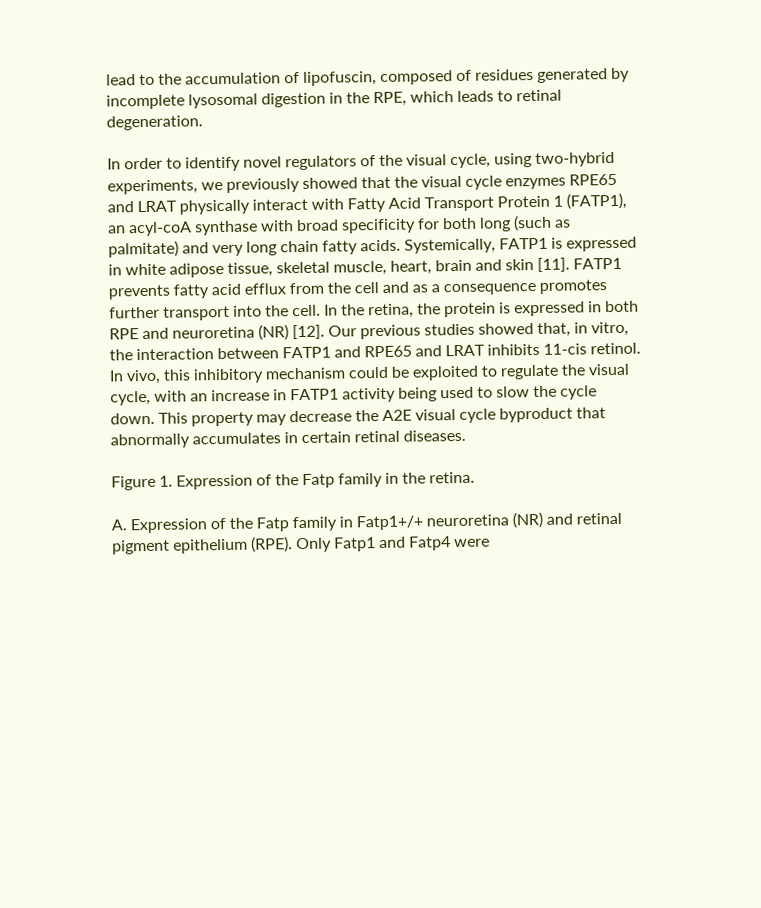lead to the accumulation of lipofuscin, composed of residues generated by incomplete lysosomal digestion in the RPE, which leads to retinal degeneration.

In order to identify novel regulators of the visual cycle, using two-hybrid experiments, we previously showed that the visual cycle enzymes RPE65 and LRAT physically interact with Fatty Acid Transport Protein 1 (FATP1), an acyl-coA synthase with broad specificity for both long (such as palmitate) and very long chain fatty acids. Systemically, FATP1 is expressed in white adipose tissue, skeletal muscle, heart, brain and skin [11]. FATP1 prevents fatty acid efflux from the cell and as a consequence promotes further transport into the cell. In the retina, the protein is expressed in both RPE and neuroretina (NR) [12]. Our previous studies showed that, in vitro, the interaction between FATP1 and RPE65 and LRAT inhibits 11-cis retinol. In vivo, this inhibitory mechanism could be exploited to regulate the visual cycle, with an increase in FATP1 activity being used to slow the cycle down. This property may decrease the A2E visual cycle byproduct that abnormally accumulates in certain retinal diseases.

Figure 1. Expression of the Fatp family in the retina.

A. Expression of the Fatp family in Fatp1+/+ neuroretina (NR) and retinal pigment epithelium (RPE). Only Fatp1 and Fatp4 were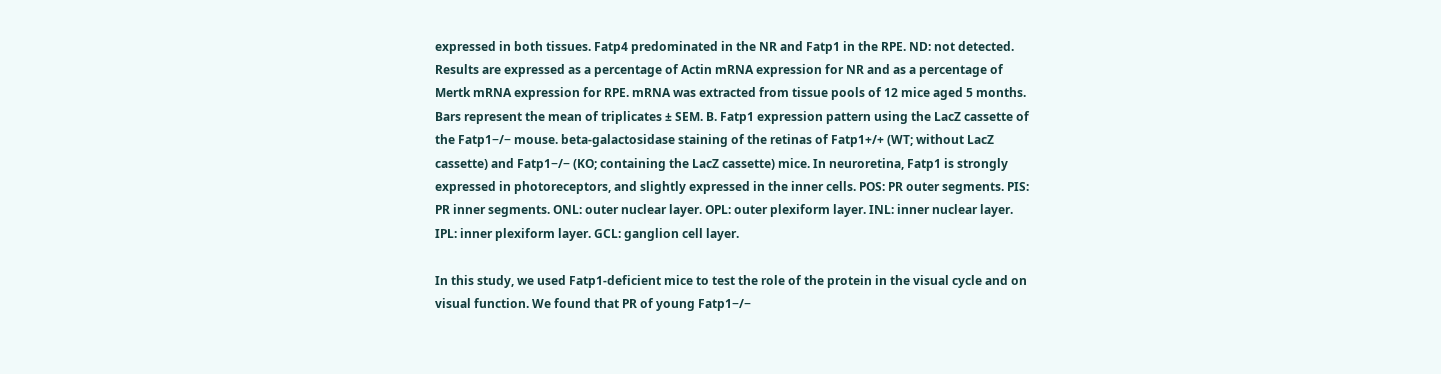expressed in both tissues. Fatp4 predominated in the NR and Fatp1 in the RPE. ND: not detected. Results are expressed as a percentage of Actin mRNA expression for NR and as a percentage of Mertk mRNA expression for RPE. mRNA was extracted from tissue pools of 12 mice aged 5 months. Bars represent the mean of triplicates ± SEM. B. Fatp1 expression pattern using the LacZ cassette of the Fatp1−/− mouse. beta-galactosidase staining of the retinas of Fatp1+/+ (WT; without LacZ cassette) and Fatp1−/− (KO; containing the LacZ cassette) mice. In neuroretina, Fatp1 is strongly expressed in photoreceptors, and slightly expressed in the inner cells. POS: PR outer segments. PIS: PR inner segments. ONL: outer nuclear layer. OPL: outer plexiform layer. INL: inner nuclear layer. IPL: inner plexiform layer. GCL: ganglion cell layer.

In this study, we used Fatp1-deficient mice to test the role of the protein in the visual cycle and on visual function. We found that PR of young Fatp1−/−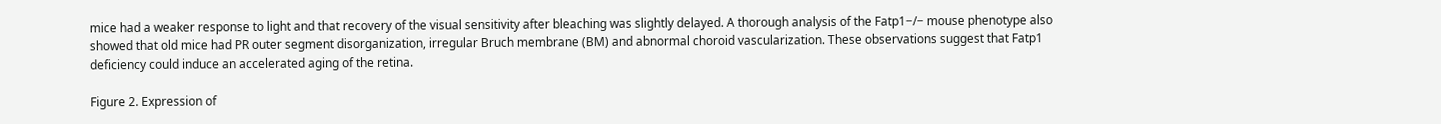mice had a weaker response to light and that recovery of the visual sensitivity after bleaching was slightly delayed. A thorough analysis of the Fatp1−/− mouse phenotype also showed that old mice had PR outer segment disorganization, irregular Bruch membrane (BM) and abnormal choroid vascularization. These observations suggest that Fatp1 deficiency could induce an accelerated aging of the retina.

Figure 2. Expression of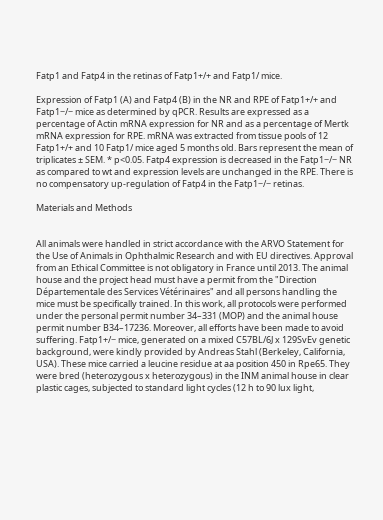Fatp1 and Fatp4 in the retinas of Fatp1+/+ and Fatp1/ mice.

Expression of Fatp1 (A) and Fatp4 (B) in the NR and RPE of Fatp1+/+ and Fatp1−/− mice as determined by qPCR. Results are expressed as a percentage of Actin mRNA expression for NR and as a percentage of Mertk mRNA expression for RPE. mRNA was extracted from tissue pools of 12 Fatp1+/+ and 10 Fatp1/ mice aged 5 months old. Bars represent the mean of triplicates ± SEM. * p<0.05. Fatp4 expression is decreased in the Fatp1−/− NR as compared to wt and expression levels are unchanged in the RPE. There is no compensatory up-regulation of Fatp4 in the Fatp1−/− retinas.

Materials and Methods


All animals were handled in strict accordance with the ARVO Statement for the Use of Animals in Ophthalmic Research and with EU directives. Approval from an Ethical Committee is not obligatory in France until 2013. The animal house and the project head must have a permit from the "Direction Départementale des Services Vétérinaires" and all persons handling the mice must be specifically trained. In this work, all protocols were performed under the personal permit number 34–331 (MOP) and the animal house permit number B34–17236. Moreover, all efforts have been made to avoid suffering. Fatp1+/− mice, generated on a mixed C57BL/6J x 129SvEv genetic background, were kindly provided by Andreas Stahl (Berkeley, California, USA). These mice carried a leucine residue at aa position 450 in Rpe65. They were bred (heterozygous x heterozygous) in the INM animal house in clear plastic cages, subjected to standard light cycles (12 h to 90 lux light,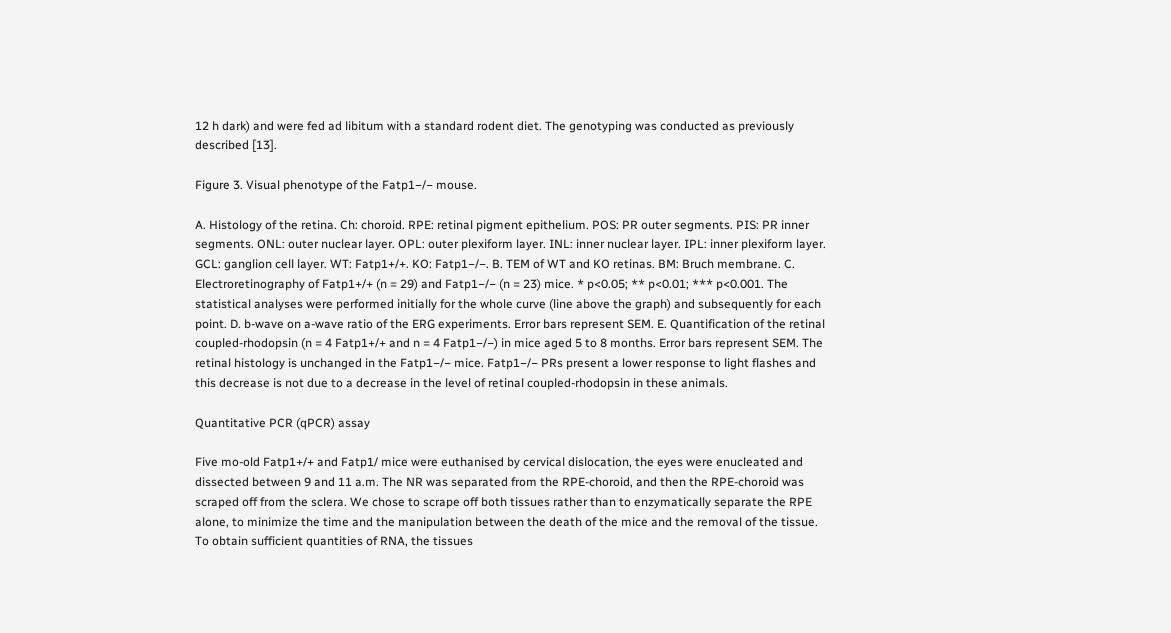12 h dark) and were fed ad libitum with a standard rodent diet. The genotyping was conducted as previously described [13].

Figure 3. Visual phenotype of the Fatp1−/− mouse.

A. Histology of the retina. Ch: choroid. RPE: retinal pigment epithelium. POS: PR outer segments. PIS: PR inner segments. ONL: outer nuclear layer. OPL: outer plexiform layer. INL: inner nuclear layer. IPL: inner plexiform layer. GCL: ganglion cell layer. WT: Fatp1+/+. KO: Fatp1−/−. B. TEM of WT and KO retinas. BM: Bruch membrane. C. Electroretinography of Fatp1+/+ (n = 29) and Fatp1−/− (n = 23) mice. * p<0.05; ** p<0.01; *** p<0.001. The statistical analyses were performed initially for the whole curve (line above the graph) and subsequently for each point. D. b-wave on a-wave ratio of the ERG experiments. Error bars represent SEM. E. Quantification of the retinal coupled-rhodopsin (n = 4 Fatp1+/+ and n = 4 Fatp1−/−) in mice aged 5 to 8 months. Error bars represent SEM. The retinal histology is unchanged in the Fatp1−/− mice. Fatp1−/− PRs present a lower response to light flashes and this decrease is not due to a decrease in the level of retinal coupled-rhodopsin in these animals.

Quantitative PCR (qPCR) assay

Five mo-old Fatp1+/+ and Fatp1/ mice were euthanised by cervical dislocation, the eyes were enucleated and dissected between 9 and 11 a.m. The NR was separated from the RPE-choroid, and then the RPE-choroid was scraped off from the sclera. We chose to scrape off both tissues rather than to enzymatically separate the RPE alone, to minimize the time and the manipulation between the death of the mice and the removal of the tissue. To obtain sufficient quantities of RNA, the tissues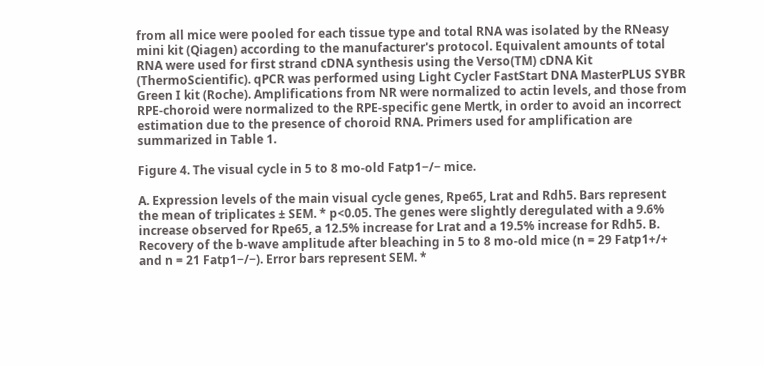from all mice were pooled for each tissue type and total RNA was isolated by the RNeasy mini kit (Qiagen) according to the manufacturer's protocol. Equivalent amounts of total RNA were used for first strand cDNA synthesis using the Verso(TM) cDNA Kit (ThermoScientific). qPCR was performed using Light Cycler FastStart DNA MasterPLUS SYBR Green I kit (Roche). Amplifications from NR were normalized to actin levels, and those from RPE-choroid were normalized to the RPE-specific gene Mertk, in order to avoid an incorrect estimation due to the presence of choroid RNA. Primers used for amplification are summarized in Table 1.

Figure 4. The visual cycle in 5 to 8 mo-old Fatp1−/− mice.

A. Expression levels of the main visual cycle genes, Rpe65, Lrat and Rdh5. Bars represent the mean of triplicates ± SEM. * p<0.05. The genes were slightly deregulated with a 9.6% increase observed for Rpe65, a 12.5% increase for Lrat and a 19.5% increase for Rdh5. B. Recovery of the b-wave amplitude after bleaching in 5 to 8 mo-old mice (n = 29 Fatp1+/+ and n = 21 Fatp1−/−). Error bars represent SEM. *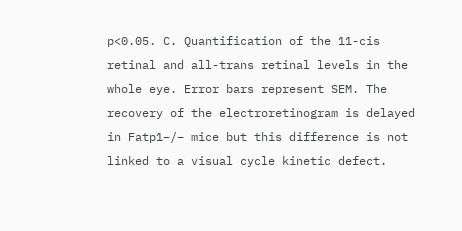p<0.05. C. Quantification of the 11-cis retinal and all-trans retinal levels in the whole eye. Error bars represent SEM. The recovery of the electroretinogram is delayed in Fatp1−/− mice but this difference is not linked to a visual cycle kinetic defect.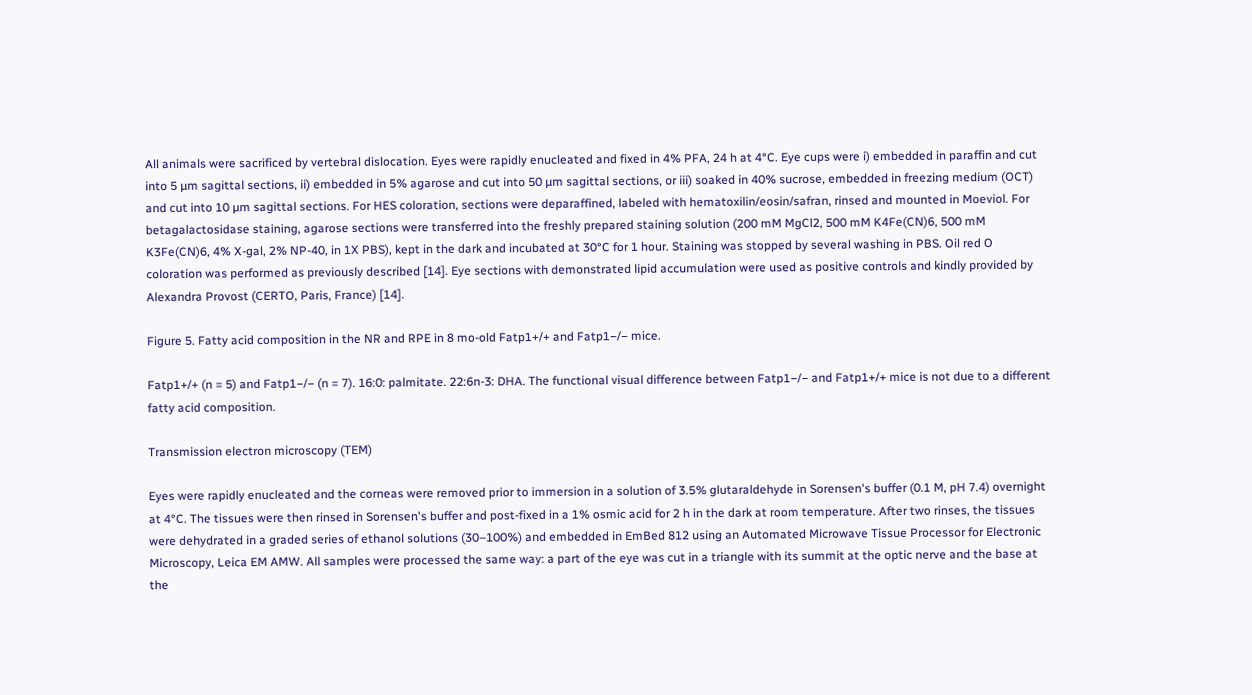All animals were sacrificed by vertebral dislocation. Eyes were rapidly enucleated and fixed in 4% PFA, 24 h at 4°C. Eye cups were i) embedded in paraffin and cut into 5 µm sagittal sections, ii) embedded in 5% agarose and cut into 50 µm sagittal sections, or iii) soaked in 40% sucrose, embedded in freezing medium (OCT) and cut into 10 µm sagittal sections. For HES coloration, sections were deparaffined, labeled with hematoxilin/eosin/safran, rinsed and mounted in Moeviol. For betagalactosidase staining, agarose sections were transferred into the freshly prepared staining solution (200 mM MgCl2, 500 mM K4Fe(CN)6, 500 mM K3Fe(CN)6, 4% X-gal, 2% NP-40, in 1X PBS), kept in the dark and incubated at 30°C for 1 hour. Staining was stopped by several washing in PBS. Oil red O coloration was performed as previously described [14]. Eye sections with demonstrated lipid accumulation were used as positive controls and kindly provided by Alexandra Provost (CERTO, Paris, France) [14].

Figure 5. Fatty acid composition in the NR and RPE in 8 mo-old Fatp1+/+ and Fatp1−/− mice.

Fatp1+/+ (n = 5) and Fatp1−/− (n = 7). 16:0: palmitate. 22:6n-3: DHA. The functional visual difference between Fatp1−/− and Fatp1+/+ mice is not due to a different fatty acid composition.

Transmission electron microscopy (TEM)

Eyes were rapidly enucleated and the corneas were removed prior to immersion in a solution of 3.5% glutaraldehyde in Sorensen's buffer (0.1 M, pH 7.4) overnight at 4°C. The tissues were then rinsed in Sorensen's buffer and post-fixed in a 1% osmic acid for 2 h in the dark at room temperature. After two rinses, the tissues were dehydrated in a graded series of ethanol solutions (30–100%) and embedded in EmBed 812 using an Automated Microwave Tissue Processor for Electronic Microscopy, Leica EM AMW. All samples were processed the same way: a part of the eye was cut in a triangle with its summit at the optic nerve and the base at the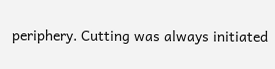periphery. Cutting was always initiated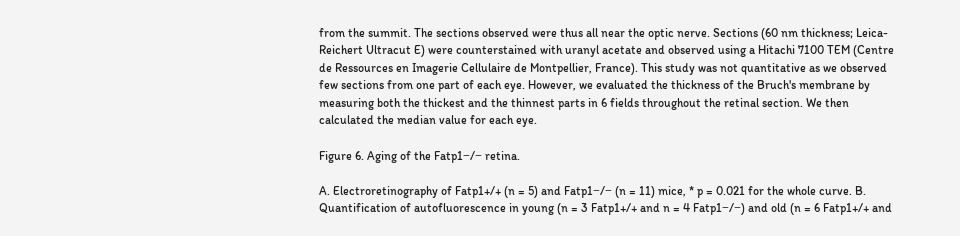from the summit. The sections observed were thus all near the optic nerve. Sections (60 nm thickness; Leica-Reichert Ultracut E) were counterstained with uranyl acetate and observed using a Hitachi 7100 TEM (Centre de Ressources en Imagerie Cellulaire de Montpellier, France). This study was not quantitative as we observed few sections from one part of each eye. However, we evaluated the thickness of the Bruch's membrane by measuring both the thickest and the thinnest parts in 6 fields throughout the retinal section. We then calculated the median value for each eye.

Figure 6. Aging of the Fatp1−/− retina.

A. Electroretinography of Fatp1+/+ (n = 5) and Fatp1−/− (n = 11) mice, * p = 0.021 for the whole curve. B. Quantification of autofluorescence in young (n = 3 Fatp1+/+ and n = 4 Fatp1−/−) and old (n = 6 Fatp1+/+ and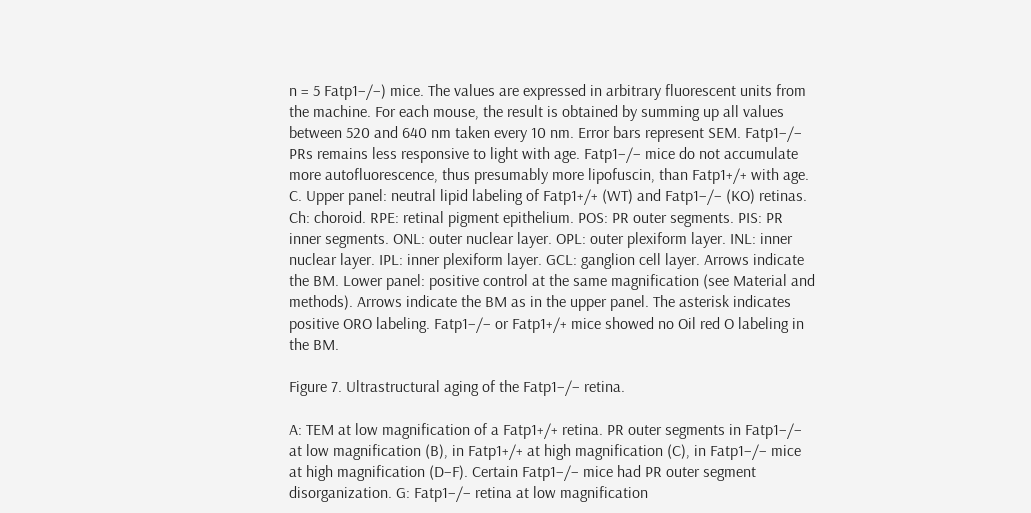n = 5 Fatp1−/−) mice. The values are expressed in arbitrary fluorescent units from the machine. For each mouse, the result is obtained by summing up all values between 520 and 640 nm taken every 10 nm. Error bars represent SEM. Fatp1−/− PRs remains less responsive to light with age. Fatp1−/− mice do not accumulate more autofluorescence, thus presumably more lipofuscin, than Fatp1+/+ with age. C. Upper panel: neutral lipid labeling of Fatp1+/+ (WT) and Fatp1−/− (KO) retinas. Ch: choroid. RPE: retinal pigment epithelium. POS: PR outer segments. PIS: PR inner segments. ONL: outer nuclear layer. OPL: outer plexiform layer. INL: inner nuclear layer. IPL: inner plexiform layer. GCL: ganglion cell layer. Arrows indicate the BM. Lower panel: positive control at the same magnification (see Material and methods). Arrows indicate the BM as in the upper panel. The asterisk indicates positive ORO labeling. Fatp1−/− or Fatp1+/+ mice showed no Oil red O labeling in the BM.

Figure 7. Ultrastructural aging of the Fatp1−/− retina.

A: TEM at low magnification of a Fatp1+/+ retina. PR outer segments in Fatp1−/− at low magnification (B), in Fatp1+/+ at high magnification (C), in Fatp1−/− mice at high magnification (D–F). Certain Fatp1−/− mice had PR outer segment disorganization. G: Fatp1−/− retina at low magnification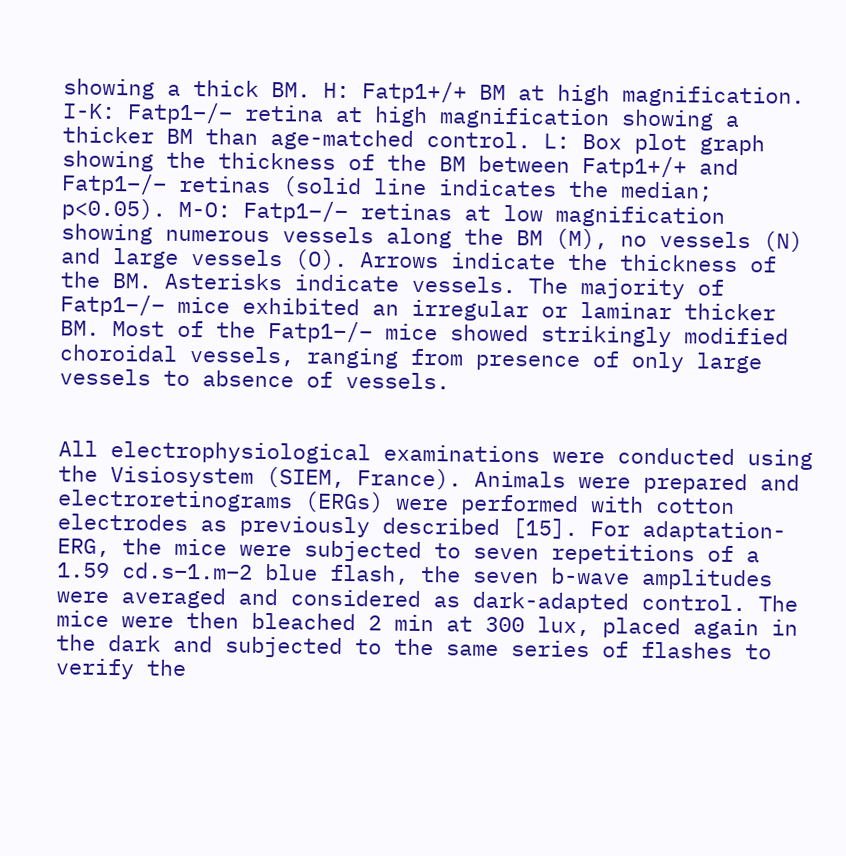showing a thick BM. H: Fatp1+/+ BM at high magnification. I-K: Fatp1−/− retina at high magnification showing a thicker BM than age-matched control. L: Box plot graph showing the thickness of the BM between Fatp1+/+ and Fatp1−/− retinas (solid line indicates the median; p<0.05). M-O: Fatp1−/− retinas at low magnification showing numerous vessels along the BM (M), no vessels (N) and large vessels (O). Arrows indicate the thickness of the BM. Asterisks indicate vessels. The majority of Fatp1−/− mice exhibited an irregular or laminar thicker BM. Most of the Fatp1−/− mice showed strikingly modified choroidal vessels, ranging from presence of only large vessels to absence of vessels.


All electrophysiological examinations were conducted using the Visiosystem (SIEM, France). Animals were prepared and electroretinograms (ERGs) were performed with cotton electrodes as previously described [15]. For adaptation-ERG, the mice were subjected to seven repetitions of a 1.59 cd.s−1.m−2 blue flash, the seven b-wave amplitudes were averaged and considered as dark-adapted control. The mice were then bleached 2 min at 300 lux, placed again in the dark and subjected to the same series of flashes to verify the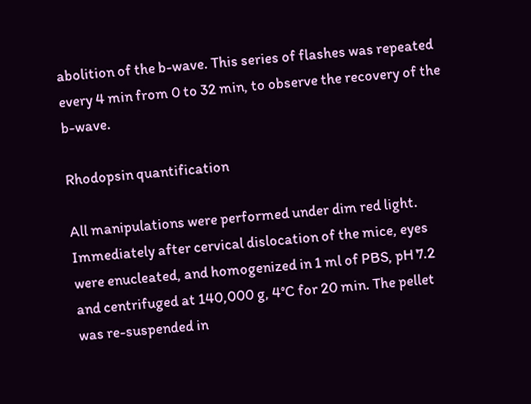abolition of the b-wave. This series of flashes was repeated every 4 min from 0 to 32 min, to observe the recovery of the b-wave.

Rhodopsin quantification

All manipulations were performed under dim red light. Immediately after cervical dislocation of the mice, eyes were enucleated, and homogenized in 1 ml of PBS, pH 7.2 and centrifuged at 140,000 g, 4°C for 20 min. The pellet was re-suspended in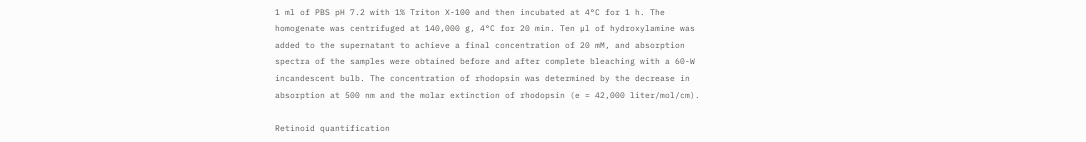1 ml of PBS pH 7.2 with 1% Triton X-100 and then incubated at 4°C for 1 h. The homogenate was centrifuged at 140,000 g, 4°C for 20 min. Ten µl of hydroxylamine was added to the supernatant to achieve a final concentration of 20 mM, and absorption spectra of the samples were obtained before and after complete bleaching with a 60-W incandescent bulb. The concentration of rhodopsin was determined by the decrease in absorption at 500 nm and the molar extinction of rhodopsin (e = 42,000 liter/mol/cm).

Retinoid quantification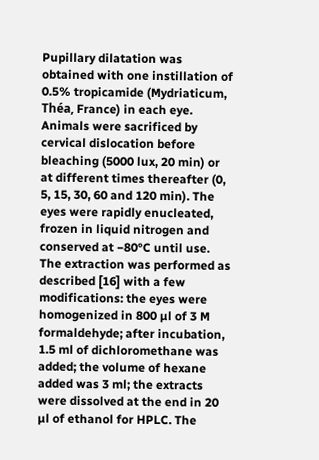Pupillary dilatation was obtained with one instillation of 0.5% tropicamide (Mydriaticum, Théa, France) in each eye. Animals were sacrificed by cervical dislocation before bleaching (5000 lux, 20 min) or at different times thereafter (0, 5, 15, 30, 60 and 120 min). The eyes were rapidly enucleated, frozen in liquid nitrogen and conserved at −80°C until use. The extraction was performed as described [16] with a few modifications: the eyes were homogenized in 800 µl of 3 M formaldehyde; after incubation, 1.5 ml of dichloromethane was added; the volume of hexane added was 3 ml; the extracts were dissolved at the end in 20 µl of ethanol for HPLC. The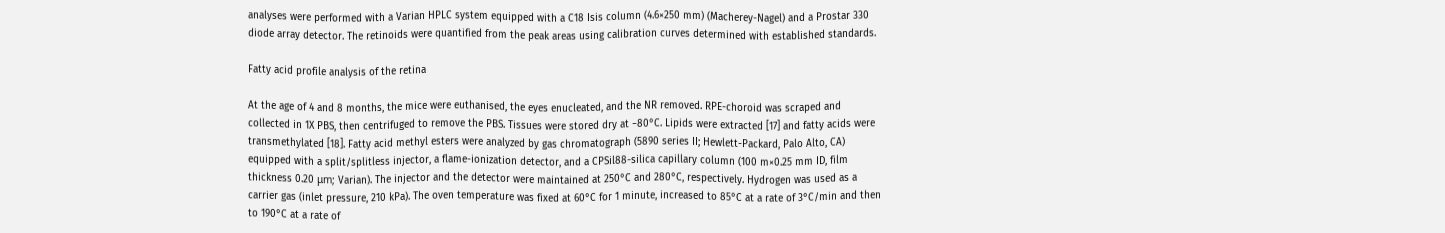analyses were performed with a Varian HPLC system equipped with a C18 Isis column (4.6×250 mm) (Macherey-Nagel) and a Prostar 330 diode array detector. The retinoids were quantified from the peak areas using calibration curves determined with established standards.

Fatty acid profile analysis of the retina

At the age of 4 and 8 months, the mice were euthanised, the eyes enucleated, and the NR removed. RPE-choroid was scraped and collected in 1X PBS, then centrifuged to remove the PBS. Tissues were stored dry at −80°C. Lipids were extracted [17] and fatty acids were transmethylated [18]. Fatty acid methyl esters were analyzed by gas chromatograph (5890 series II; Hewlett-Packard, Palo Alto, CA) equipped with a split/splitless injector, a flame-ionization detector, and a CPSil88-silica capillary column (100 m×0.25 mm ID, film thickness 0.20 μm; Varian). The injector and the detector were maintained at 250°C and 280°C, respectively. Hydrogen was used as a carrier gas (inlet pressure, 210 kPa). The oven temperature was fixed at 60°C for 1 minute, increased to 85°C at a rate of 3°C/min and then to 190°C at a rate of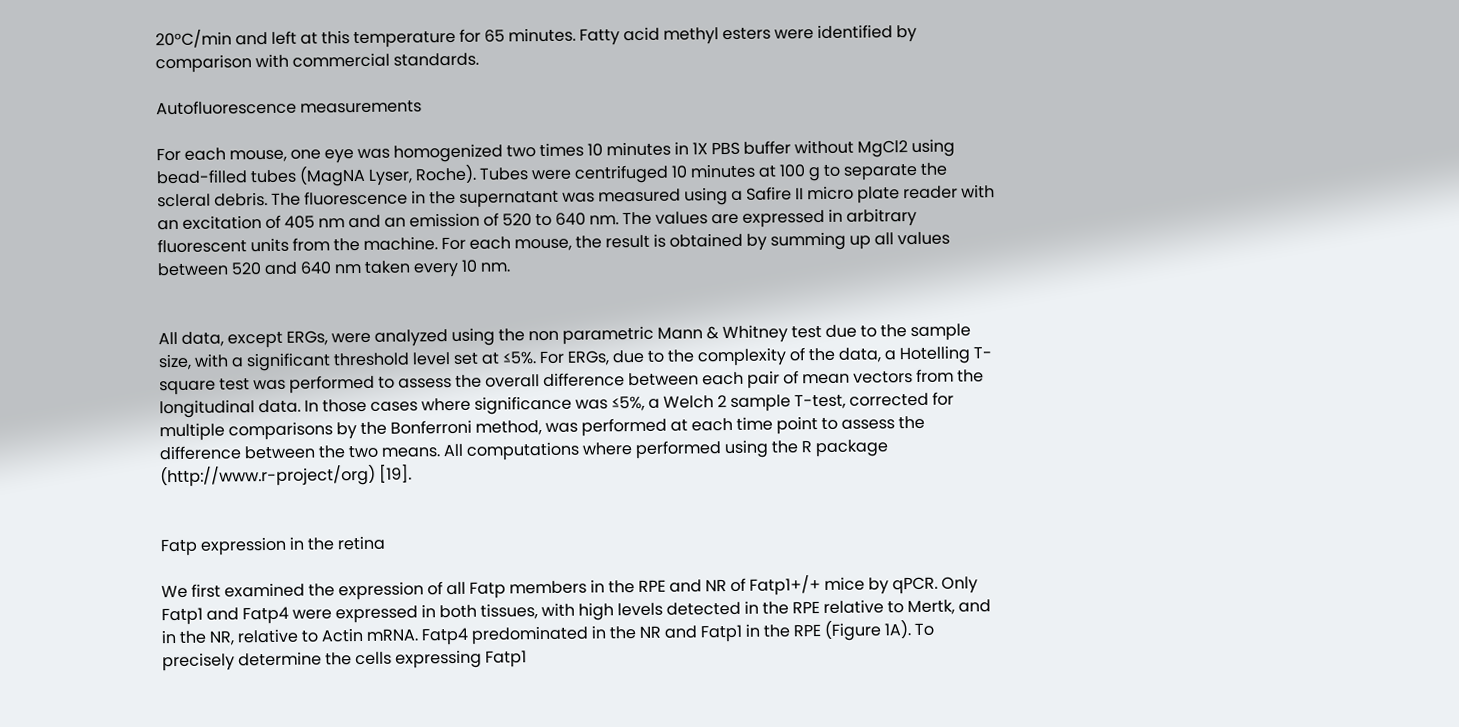20°C/min and left at this temperature for 65 minutes. Fatty acid methyl esters were identified by comparison with commercial standards.

Autofluorescence measurements

For each mouse, one eye was homogenized two times 10 minutes in 1X PBS buffer without MgCl2 using bead-filled tubes (MagNA Lyser, Roche). Tubes were centrifuged 10 minutes at 100 g to separate the scleral debris. The fluorescence in the supernatant was measured using a Safire II micro plate reader with an excitation of 405 nm and an emission of 520 to 640 nm. The values are expressed in arbitrary fluorescent units from the machine. For each mouse, the result is obtained by summing up all values between 520 and 640 nm taken every 10 nm.


All data, except ERGs, were analyzed using the non parametric Mann & Whitney test due to the sample size, with a significant threshold level set at ≤5%. For ERGs, due to the complexity of the data, a Hotelling T-square test was performed to assess the overall difference between each pair of mean vectors from the longitudinal data. In those cases where significance was ≤5%, a Welch 2 sample T-test, corrected for multiple comparisons by the Bonferroni method, was performed at each time point to assess the difference between the two means. All computations where performed using the R package (http://www.r-project/org) [19].


Fatp expression in the retina

We first examined the expression of all Fatp members in the RPE and NR of Fatp1+/+ mice by qPCR. Only Fatp1 and Fatp4 were expressed in both tissues, with high levels detected in the RPE relative to Mertk, and in the NR, relative to Actin mRNA. Fatp4 predominated in the NR and Fatp1 in the RPE (Figure 1A). To precisely determine the cells expressing Fatp1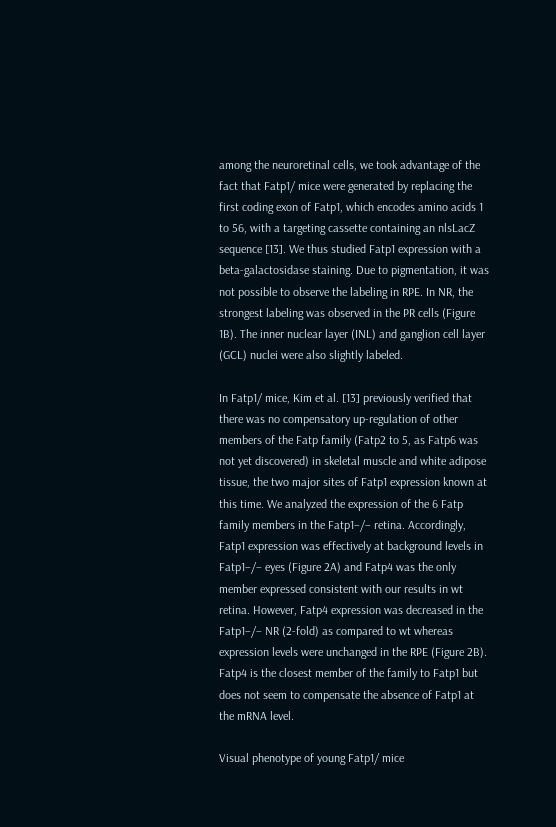among the neuroretinal cells, we took advantage of the fact that Fatp1/ mice were generated by replacing the first coding exon of Fatp1, which encodes amino acids 1 to 56, with a targeting cassette containing an nlsLacZ sequence [13]. We thus studied Fatp1 expression with a beta-galactosidase staining. Due to pigmentation, it was not possible to observe the labeling in RPE. In NR, the strongest labeling was observed in the PR cells (Figure 1B). The inner nuclear layer (INL) and ganglion cell layer (GCL) nuclei were also slightly labeled.

In Fatp1/ mice, Kim et al. [13] previously verified that there was no compensatory up-regulation of other members of the Fatp family (Fatp2 to 5, as Fatp6 was not yet discovered) in skeletal muscle and white adipose tissue, the two major sites of Fatp1 expression known at this time. We analyzed the expression of the 6 Fatp family members in the Fatp1−/− retina. Accordingly, Fatp1 expression was effectively at background levels in Fatp1−/− eyes (Figure 2A) and Fatp4 was the only member expressed consistent with our results in wt retina. However, Fatp4 expression was decreased in the Fatp1−/− NR (2-fold) as compared to wt whereas expression levels were unchanged in the RPE (Figure 2B). Fatp4 is the closest member of the family to Fatp1 but does not seem to compensate the absence of Fatp1 at the mRNA level.

Visual phenotype of young Fatp1/ mice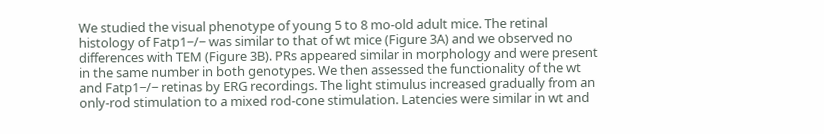We studied the visual phenotype of young 5 to 8 mo-old adult mice. The retinal histology of Fatp1−/− was similar to that of wt mice (Figure 3A) and we observed no differences with TEM (Figure 3B). PRs appeared similar in morphology and were present in the same number in both genotypes. We then assessed the functionality of the wt and Fatp1−/− retinas by ERG recordings. The light stimulus increased gradually from an only-rod stimulation to a mixed rod-cone stimulation. Latencies were similar in wt and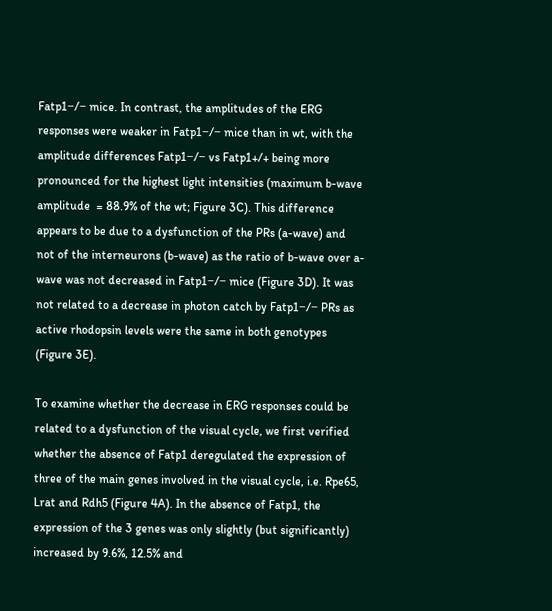Fatp1−/− mice. In contrast, the amplitudes of the ERG responses were weaker in Fatp1−/− mice than in wt, with the amplitude differences Fatp1−/− vs Fatp1+/+ being more pronounced for the highest light intensities (maximum b-wave amplitude  = 88.9% of the wt; Figure 3C). This difference appears to be due to a dysfunction of the PRs (a-wave) and not of the interneurons (b-wave) as the ratio of b-wave over a-wave was not decreased in Fatp1−/− mice (Figure 3D). It was not related to a decrease in photon catch by Fatp1−/− PRs as active rhodopsin levels were the same in both genotypes (Figure 3E).

To examine whether the decrease in ERG responses could be related to a dysfunction of the visual cycle, we first verified whether the absence of Fatp1 deregulated the expression of three of the main genes involved in the visual cycle, i.e. Rpe65, Lrat and Rdh5 (Figure 4A). In the absence of Fatp1, the expression of the 3 genes was only slightly (but significantly) increased by 9.6%, 12.5% and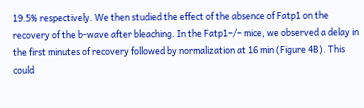19.5% respectively. We then studied the effect of the absence of Fatp1 on the recovery of the b-wave after bleaching. In the Fatp1−/− mice, we observed a delay in the first minutes of recovery followed by normalization at 16 min (Figure 4B). This could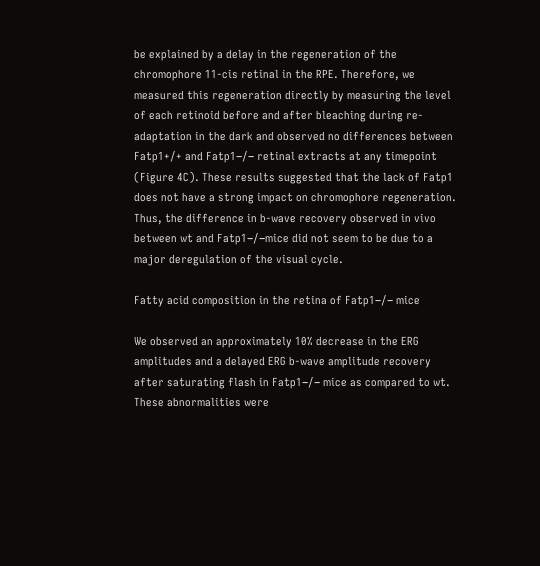be explained by a delay in the regeneration of the chromophore 11-cis retinal in the RPE. Therefore, we measured this regeneration directly by measuring the level of each retinoid before and after bleaching during re-adaptation in the dark and observed no differences between Fatp1+/+ and Fatp1−/− retinal extracts at any timepoint (Figure 4C). These results suggested that the lack of Fatp1 does not have a strong impact on chromophore regeneration. Thus, the difference in b-wave recovery observed in vivo between wt and Fatp1−/−mice did not seem to be due to a major deregulation of the visual cycle.

Fatty acid composition in the retina of Fatp1−/− mice

We observed an approximately 10% decrease in the ERG amplitudes and a delayed ERG b-wave amplitude recovery after saturating flash in Fatp1−/− mice as compared to wt. These abnormalities were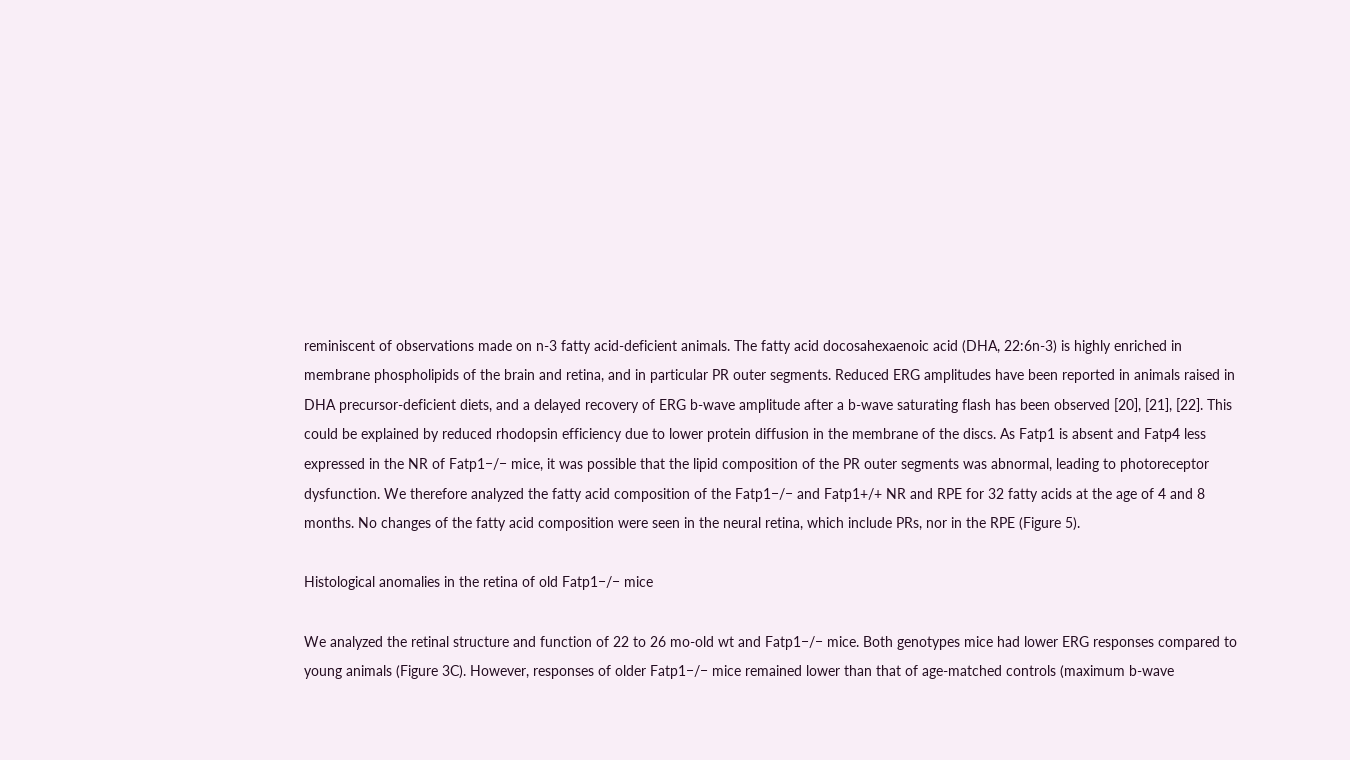reminiscent of observations made on n-3 fatty acid-deficient animals. The fatty acid docosahexaenoic acid (DHA, 22:6n-3) is highly enriched in membrane phospholipids of the brain and retina, and in particular PR outer segments. Reduced ERG amplitudes have been reported in animals raised in DHA precursor-deficient diets, and a delayed recovery of ERG b-wave amplitude after a b-wave saturating flash has been observed [20], [21], [22]. This could be explained by reduced rhodopsin efficiency due to lower protein diffusion in the membrane of the discs. As Fatp1 is absent and Fatp4 less expressed in the NR of Fatp1−/− mice, it was possible that the lipid composition of the PR outer segments was abnormal, leading to photoreceptor dysfunction. We therefore analyzed the fatty acid composition of the Fatp1−/− and Fatp1+/+ NR and RPE for 32 fatty acids at the age of 4 and 8 months. No changes of the fatty acid composition were seen in the neural retina, which include PRs, nor in the RPE (Figure 5).

Histological anomalies in the retina of old Fatp1−/− mice

We analyzed the retinal structure and function of 22 to 26 mo-old wt and Fatp1−/− mice. Both genotypes mice had lower ERG responses compared to young animals (Figure 3C). However, responses of older Fatp1−/− mice remained lower than that of age-matched controls (maximum b-wave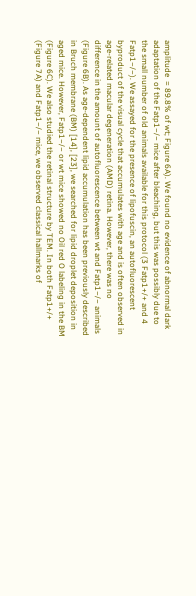amplitude  = 89.8% of wt; Figure 6A). We found no evidence of abnormal dark adaptation of the Fatp1−/− mice after bleaching, but this was possibly due to the small number of old animals available for this protocol (3 Fatp1+/+ and 4 Fatp1−/−). We assayed for the presence of lipofuscin, an autofluorescent byproduct of the visual cycle that accumulates with age and is often observed in age-related macular degeneration (AMD) retina. However, there was no difference in the amount of autofluorescence between wt and Fatp1−/− animals (Figure 6B). As age-dependent lipid accumulation has been previously described in Bruch membrane (BM) [14], [23], we searched for lipid droplet deposition in aged mice. However, Fatp1−/− or wt mice showed no Oil red O labeling in the BM (Figure 6C). We also studied the retinal structure by TEM. In both Fatp1+/+ (Figure 7A) and Fatp1−/− mice, we observed classical hallmarks of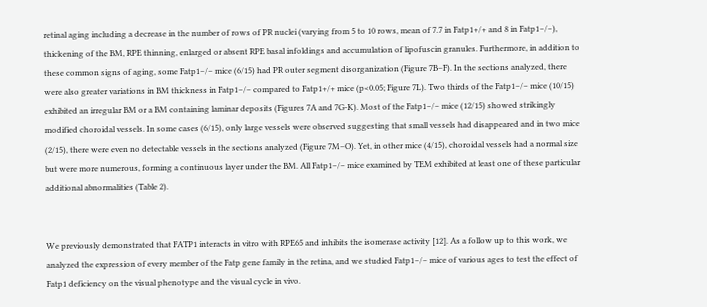retinal aging including a decrease in the number of rows of PR nuclei (varying from 5 to 10 rows, mean of 7.7 in Fatp1+/+ and 8 in Fatp1−/−), thickening of the BM, RPE thinning, enlarged or absent RPE basal infoldings and accumulation of lipofuscin granules. Furthermore, in addition to these common signs of aging, some Fatp1−/− mice (6/15) had PR outer segment disorganization (Figure 7B–F). In the sections analyzed, there were also greater variations in BM thickness in Fatp1−/− compared to Fatp1+/+ mice (p<0.05; Figure 7L). Two thirds of the Fatp1−/− mice (10/15) exhibited an irregular BM or a BM containing laminar deposits (Figures 7A and 7G-K). Most of the Fatp1−/− mice (12/15) showed strikingly modified choroidal vessels. In some cases (6/15), only large vessels were observed suggesting that small vessels had disappeared and in two mice (2/15), there were even no detectable vessels in the sections analyzed (Figure 7M–O). Yet, in other mice (4/15), choroidal vessels had a normal size but were more numerous, forming a continuous layer under the BM. All Fatp1−/− mice examined by TEM exhibited at least one of these particular additional abnormalities (Table 2).


We previously demonstrated that FATP1 interacts in vitro with RPE65 and inhibits the isomerase activity [12]. As a follow up to this work, we analyzed the expression of every member of the Fatp gene family in the retina, and we studied Fatp1−/− mice of various ages to test the effect of Fatp1 deficiency on the visual phenotype and the visual cycle in vivo.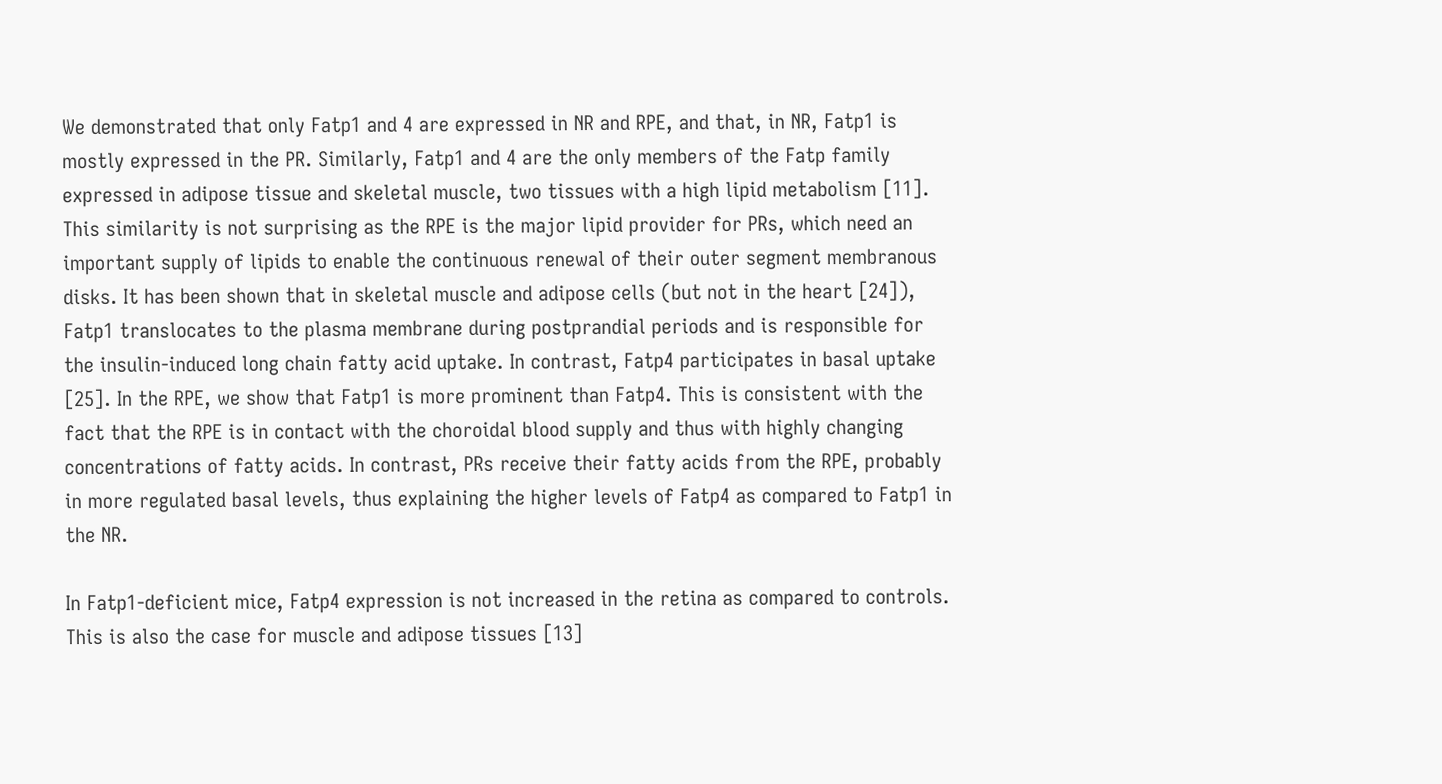We demonstrated that only Fatp1 and 4 are expressed in NR and RPE, and that, in NR, Fatp1 is mostly expressed in the PR. Similarly, Fatp1 and 4 are the only members of the Fatp family expressed in adipose tissue and skeletal muscle, two tissues with a high lipid metabolism [11]. This similarity is not surprising as the RPE is the major lipid provider for PRs, which need an important supply of lipids to enable the continuous renewal of their outer segment membranous disks. It has been shown that in skeletal muscle and adipose cells (but not in the heart [24]), Fatp1 translocates to the plasma membrane during postprandial periods and is responsible for the insulin-induced long chain fatty acid uptake. In contrast, Fatp4 participates in basal uptake [25]. In the RPE, we show that Fatp1 is more prominent than Fatp4. This is consistent with the fact that the RPE is in contact with the choroidal blood supply and thus with highly changing concentrations of fatty acids. In contrast, PRs receive their fatty acids from the RPE, probably in more regulated basal levels, thus explaining the higher levels of Fatp4 as compared to Fatp1 in the NR.

In Fatp1-deficient mice, Fatp4 expression is not increased in the retina as compared to controls. This is also the case for muscle and adipose tissues [13]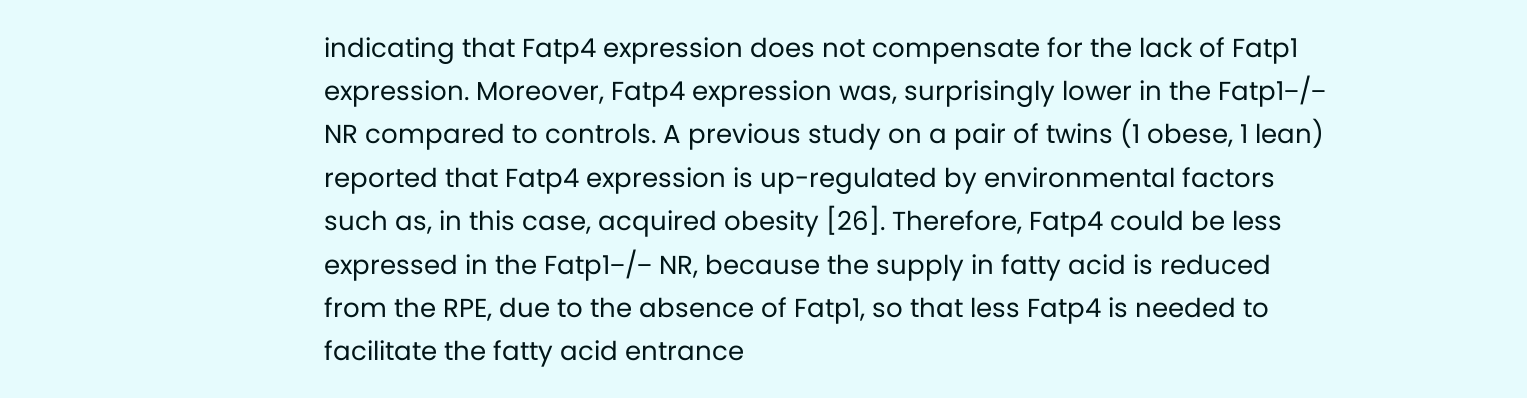indicating that Fatp4 expression does not compensate for the lack of Fatp1 expression. Moreover, Fatp4 expression was, surprisingly lower in the Fatp1−/− NR compared to controls. A previous study on a pair of twins (1 obese, 1 lean) reported that Fatp4 expression is up-regulated by environmental factors such as, in this case, acquired obesity [26]. Therefore, Fatp4 could be less expressed in the Fatp1−/− NR, because the supply in fatty acid is reduced from the RPE, due to the absence of Fatp1, so that less Fatp4 is needed to facilitate the fatty acid entrance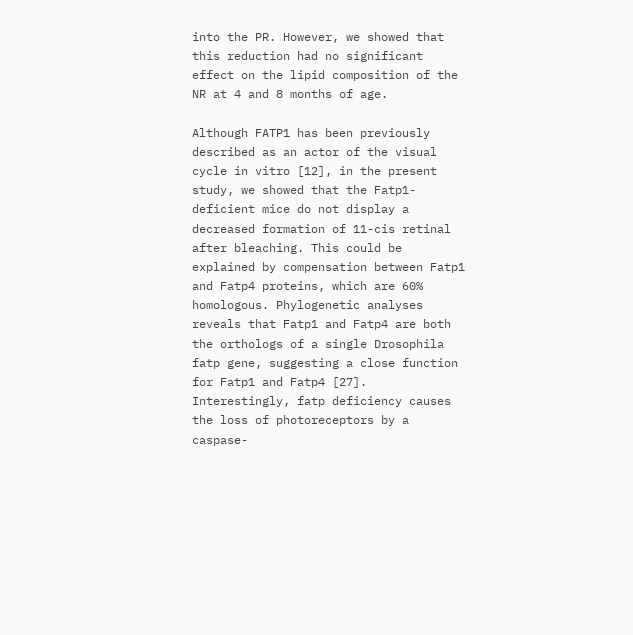into the PR. However, we showed that this reduction had no significant effect on the lipid composition of the NR at 4 and 8 months of age.

Although FATP1 has been previously described as an actor of the visual cycle in vitro [12], in the present study, we showed that the Fatp1-deficient mice do not display a decreased formation of 11-cis retinal after bleaching. This could be explained by compensation between Fatp1 and Fatp4 proteins, which are 60% homologous. Phylogenetic analyses reveals that Fatp1 and Fatp4 are both the orthologs of a single Drosophila fatp gene, suggesting a close function for Fatp1 and Fatp4 [27]. Interestingly, fatp deficiency causes the loss of photoreceptors by a caspase-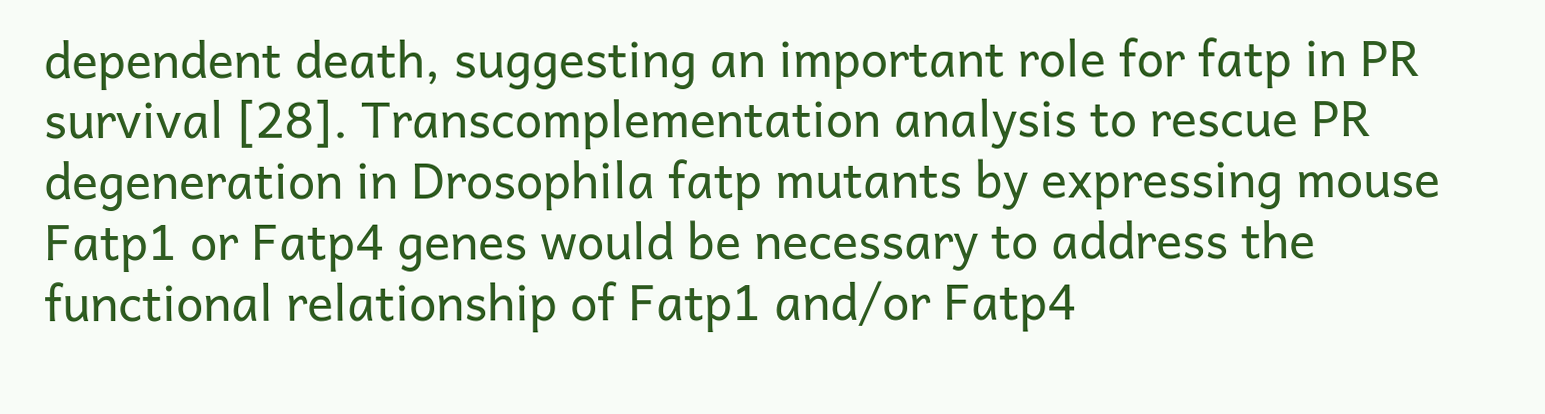dependent death, suggesting an important role for fatp in PR survival [28]. Transcomplementation analysis to rescue PR degeneration in Drosophila fatp mutants by expressing mouse Fatp1 or Fatp4 genes would be necessary to address the functional relationship of Fatp1 and/or Fatp4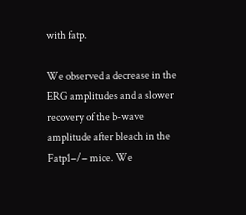with fatp.

We observed a decrease in the ERG amplitudes and a slower recovery of the b-wave amplitude after bleach in the Fatp1−/− mice. We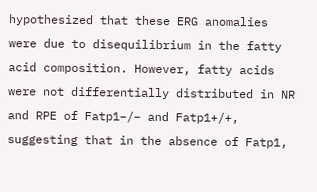hypothesized that these ERG anomalies were due to disequilibrium in the fatty acid composition. However, fatty acids were not differentially distributed in NR and RPE of Fatp1−/− and Fatp1+/+, suggesting that in the absence of Fatp1,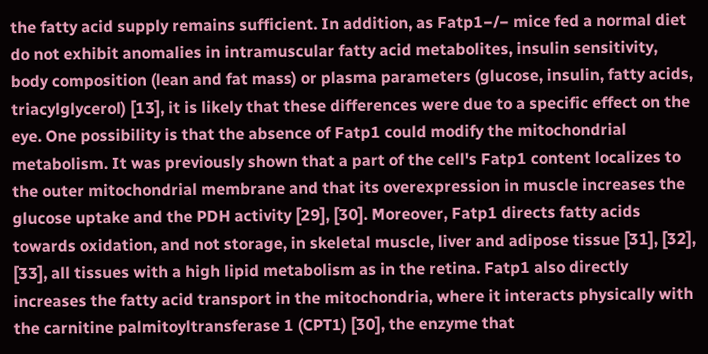the fatty acid supply remains sufficient. In addition, as Fatp1−/− mice fed a normal diet do not exhibit anomalies in intramuscular fatty acid metabolites, insulin sensitivity, body composition (lean and fat mass) or plasma parameters (glucose, insulin, fatty acids, triacylglycerol) [13], it is likely that these differences were due to a specific effect on the eye. One possibility is that the absence of Fatp1 could modify the mitochondrial metabolism. It was previously shown that a part of the cell's Fatp1 content localizes to the outer mitochondrial membrane and that its overexpression in muscle increases the glucose uptake and the PDH activity [29], [30]. Moreover, Fatp1 directs fatty acids towards oxidation, and not storage, in skeletal muscle, liver and adipose tissue [31], [32], [33], all tissues with a high lipid metabolism as in the retina. Fatp1 also directly increases the fatty acid transport in the mitochondria, where it interacts physically with the carnitine palmitoyltransferase 1 (CPT1) [30], the enzyme that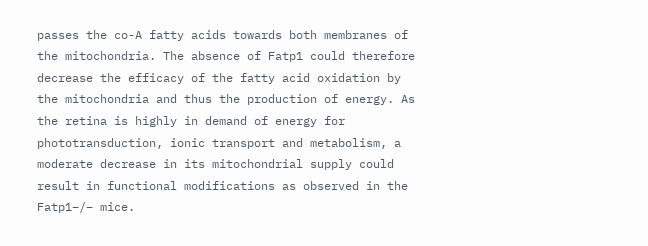passes the co-A fatty acids towards both membranes of the mitochondria. The absence of Fatp1 could therefore decrease the efficacy of the fatty acid oxidation by the mitochondria and thus the production of energy. As the retina is highly in demand of energy for phototransduction, ionic transport and metabolism, a moderate decrease in its mitochondrial supply could result in functional modifications as observed in the Fatp1−/− mice.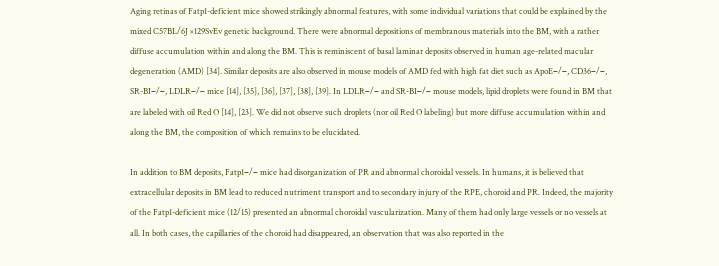Aging retinas of Fatp1-deficient mice showed strikingly abnormal features, with some individual variations that could be explained by the mixed C57BL/6J ×129SvEv genetic background. There were abnormal depositions of membranous materials into the BM, with a rather diffuse accumulation within and along the BM. This is reminiscent of basal laminar deposits observed in human age-related macular degeneration (AMD) [34]. Similar deposits are also observed in mouse models of AMD fed with high fat diet such as ApoE−/−, CD36−/−, SR-BI−/−, LDLR−/− mice [14], [35], [36], [37], [38], [39]. In LDLR−/− and SR-BI−/− mouse models, lipid droplets were found in BM that are labeled with oil Red O [14], [23]. We did not observe such droplets (nor oil Red O labeling) but more diffuse accumulation within and along the BM, the composition of which remains to be elucidated.

In addition to BM deposits, Fatp1−/− mice had disorganization of PR and abnormal choroidal vessels. In humans, it is believed that extracellular deposits in BM lead to reduced nutriment transport and to secondary injury of the RPE, choroid and PR. Indeed, the majority of the Fatp1-deficient mice (12/15) presented an abnormal choroidal vascularization. Many of them had only large vessels or no vessels at all. In both cases, the capillaries of the choroid had disappeared, an observation that was also reported in the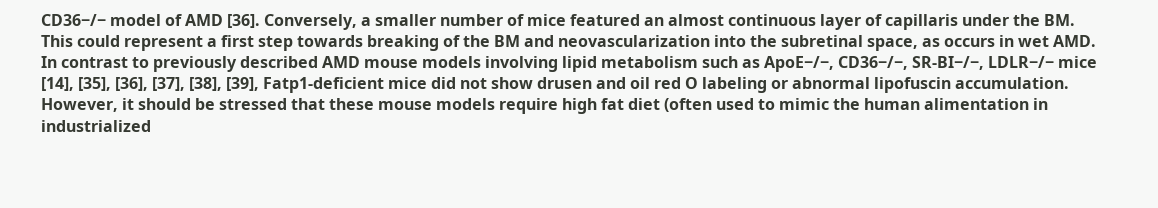CD36−/− model of AMD [36]. Conversely, a smaller number of mice featured an almost continuous layer of capillaris under the BM. This could represent a first step towards breaking of the BM and neovascularization into the subretinal space, as occurs in wet AMD. In contrast to previously described AMD mouse models involving lipid metabolism such as ApoE−/−, CD36−/−, SR-BI−/−, LDLR−/− mice [14], [35], [36], [37], [38], [39], Fatp1-deficient mice did not show drusen and oil red O labeling or abnormal lipofuscin accumulation. However, it should be stressed that these mouse models require high fat diet (often used to mimic the human alimentation in industrialized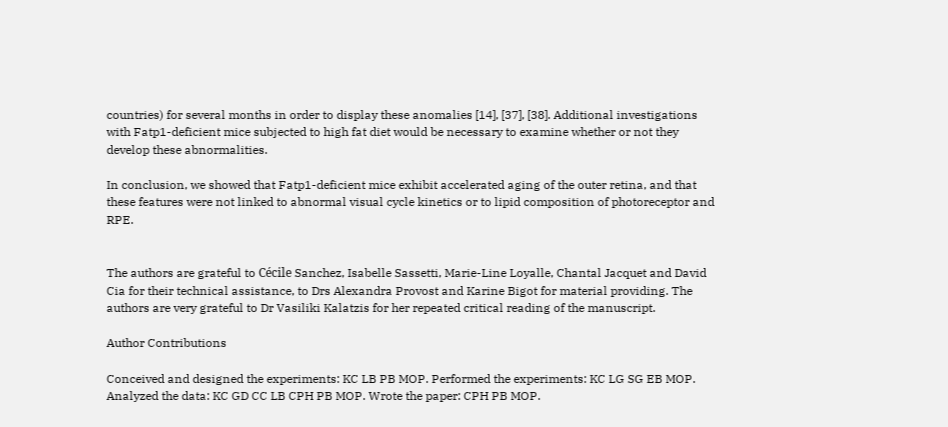countries) for several months in order to display these anomalies [14], [37], [38]. Additional investigations with Fatp1-deficient mice subjected to high fat diet would be necessary to examine whether or not they develop these abnormalities.

In conclusion, we showed that Fatp1-deficient mice exhibit accelerated aging of the outer retina, and that these features were not linked to abnormal visual cycle kinetics or to lipid composition of photoreceptor and RPE.


The authors are grateful to Cécile Sanchez, Isabelle Sassetti, Marie-Line Loyalle, Chantal Jacquet and David Cia for their technical assistance, to Drs Alexandra Provost and Karine Bigot for material providing. The authors are very grateful to Dr Vasiliki Kalatzis for her repeated critical reading of the manuscript.

Author Contributions

Conceived and designed the experiments: KC LB PB MOP. Performed the experiments: KC LG SG EB MOP. Analyzed the data: KC GD CC LB CPH PB MOP. Wrote the paper: CPH PB MOP.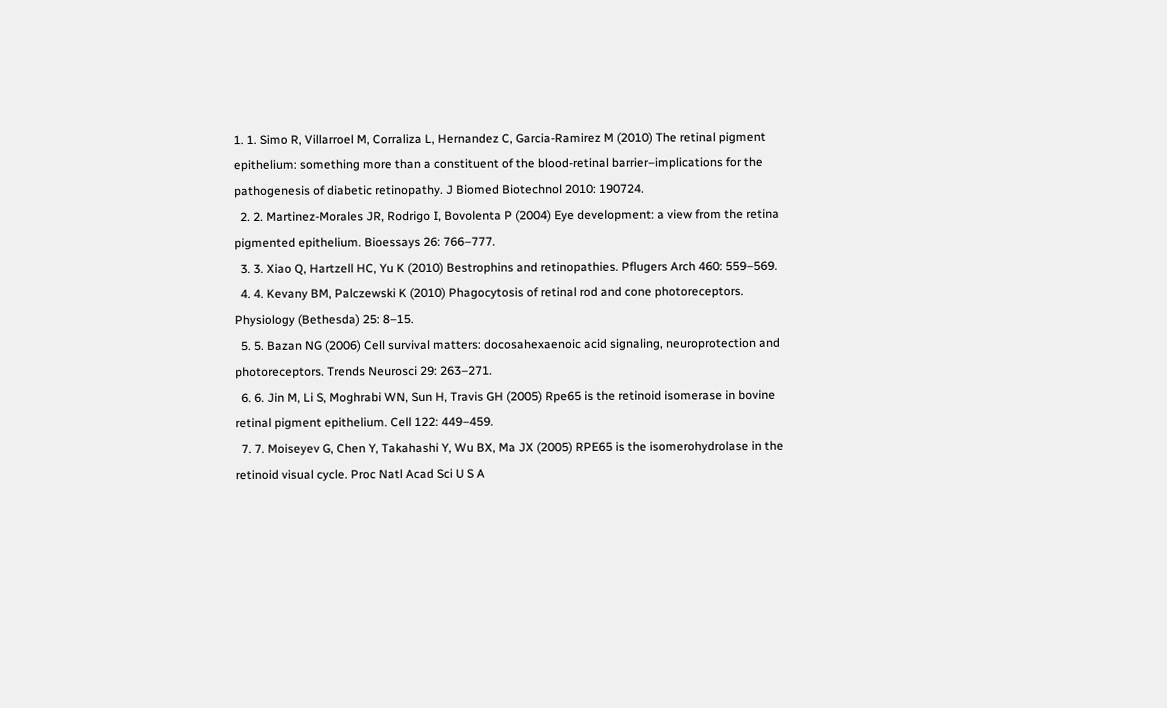1. 1. Simo R, Villarroel M, Corraliza L, Hernandez C, Garcia-Ramirez M (2010) The retinal pigment epithelium: something more than a constituent of the blood-retinal barrier–implications for the pathogenesis of diabetic retinopathy. J Biomed Biotechnol 2010: 190724.
  2. 2. Martinez-Morales JR, Rodrigo I, Bovolenta P (2004) Eye development: a view from the retina pigmented epithelium. Bioessays 26: 766–777.
  3. 3. Xiao Q, Hartzell HC, Yu K (2010) Bestrophins and retinopathies. Pflugers Arch 460: 559–569.
  4. 4. Kevany BM, Palczewski K (2010) Phagocytosis of retinal rod and cone photoreceptors. Physiology (Bethesda) 25: 8–15.
  5. 5. Bazan NG (2006) Cell survival matters: docosahexaenoic acid signaling, neuroprotection and photoreceptors. Trends Neurosci 29: 263–271.
  6. 6. Jin M, Li S, Moghrabi WN, Sun H, Travis GH (2005) Rpe65 is the retinoid isomerase in bovine retinal pigment epithelium. Cell 122: 449–459.
  7. 7. Moiseyev G, Chen Y, Takahashi Y, Wu BX, Ma JX (2005) RPE65 is the isomerohydrolase in the retinoid visual cycle. Proc Natl Acad Sci U S A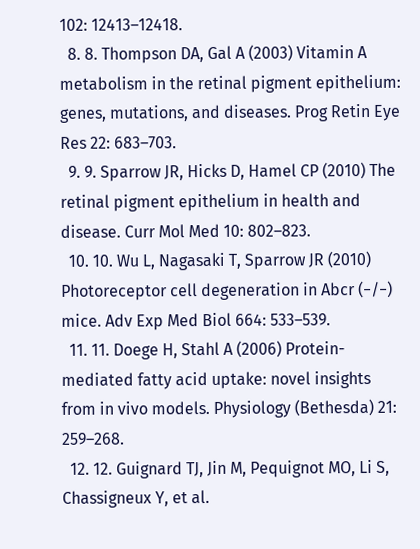102: 12413–12418.
  8. 8. Thompson DA, Gal A (2003) Vitamin A metabolism in the retinal pigment epithelium: genes, mutations, and diseases. Prog Retin Eye Res 22: 683–703.
  9. 9. Sparrow JR, Hicks D, Hamel CP (2010) The retinal pigment epithelium in health and disease. Curr Mol Med 10: 802–823.
  10. 10. Wu L, Nagasaki T, Sparrow JR (2010) Photoreceptor cell degeneration in Abcr (−/−) mice. Adv Exp Med Biol 664: 533–539.
  11. 11. Doege H, Stahl A (2006) Protein-mediated fatty acid uptake: novel insights from in vivo models. Physiology (Bethesda) 21: 259–268.
  12. 12. Guignard TJ, Jin M, Pequignot MO, Li S, Chassigneux Y, et al.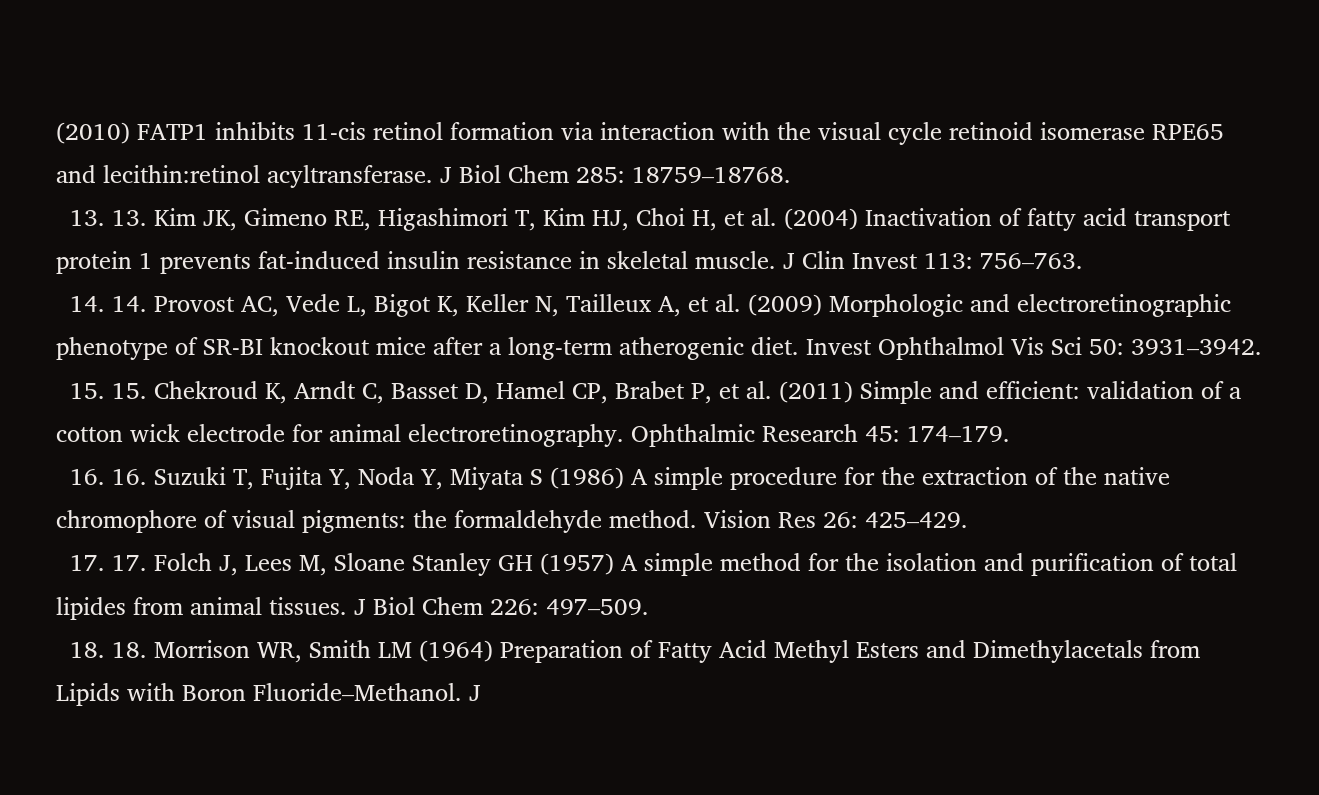(2010) FATP1 inhibits 11-cis retinol formation via interaction with the visual cycle retinoid isomerase RPE65 and lecithin:retinol acyltransferase. J Biol Chem 285: 18759–18768.
  13. 13. Kim JK, Gimeno RE, Higashimori T, Kim HJ, Choi H, et al. (2004) Inactivation of fatty acid transport protein 1 prevents fat-induced insulin resistance in skeletal muscle. J Clin Invest 113: 756–763.
  14. 14. Provost AC, Vede L, Bigot K, Keller N, Tailleux A, et al. (2009) Morphologic and electroretinographic phenotype of SR-BI knockout mice after a long-term atherogenic diet. Invest Ophthalmol Vis Sci 50: 3931–3942.
  15. 15. Chekroud K, Arndt C, Basset D, Hamel CP, Brabet P, et al. (2011) Simple and efficient: validation of a cotton wick electrode for animal electroretinography. Ophthalmic Research 45: 174–179.
  16. 16. Suzuki T, Fujita Y, Noda Y, Miyata S (1986) A simple procedure for the extraction of the native chromophore of visual pigments: the formaldehyde method. Vision Res 26: 425–429.
  17. 17. Folch J, Lees M, Sloane Stanley GH (1957) A simple method for the isolation and purification of total lipides from animal tissues. J Biol Chem 226: 497–509.
  18. 18. Morrison WR, Smith LM (1964) Preparation of Fatty Acid Methyl Esters and Dimethylacetals from Lipids with Boron Fluoride–Methanol. J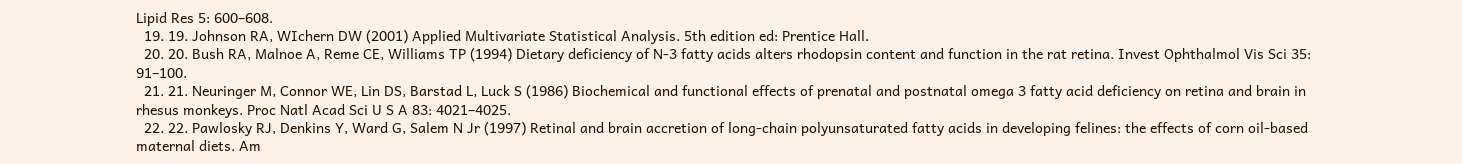Lipid Res 5: 600–608.
  19. 19. Johnson RA, WIchern DW (2001) Applied Multivariate Statistical Analysis. 5th edition ed: Prentice Hall.
  20. 20. Bush RA, Malnoe A, Reme CE, Williams TP (1994) Dietary deficiency of N-3 fatty acids alters rhodopsin content and function in the rat retina. Invest Ophthalmol Vis Sci 35: 91–100.
  21. 21. Neuringer M, Connor WE, Lin DS, Barstad L, Luck S (1986) Biochemical and functional effects of prenatal and postnatal omega 3 fatty acid deficiency on retina and brain in rhesus monkeys. Proc Natl Acad Sci U S A 83: 4021–4025.
  22. 22. Pawlosky RJ, Denkins Y, Ward G, Salem N Jr (1997) Retinal and brain accretion of long-chain polyunsaturated fatty acids in developing felines: the effects of corn oil-based maternal diets. Am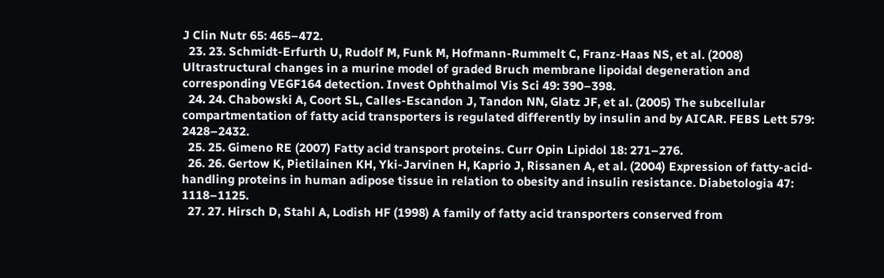J Clin Nutr 65: 465–472.
  23. 23. Schmidt-Erfurth U, Rudolf M, Funk M, Hofmann-Rummelt C, Franz-Haas NS, et al. (2008) Ultrastructural changes in a murine model of graded Bruch membrane lipoidal degeneration and corresponding VEGF164 detection. Invest Ophthalmol Vis Sci 49: 390–398.
  24. 24. Chabowski A, Coort SL, Calles-Escandon J, Tandon NN, Glatz JF, et al. (2005) The subcellular compartmentation of fatty acid transporters is regulated differently by insulin and by AICAR. FEBS Lett 579: 2428–2432.
  25. 25. Gimeno RE (2007) Fatty acid transport proteins. Curr Opin Lipidol 18: 271–276.
  26. 26. Gertow K, Pietilainen KH, Yki-Jarvinen H, Kaprio J, Rissanen A, et al. (2004) Expression of fatty-acid-handling proteins in human adipose tissue in relation to obesity and insulin resistance. Diabetologia 47: 1118–1125.
  27. 27. Hirsch D, Stahl A, Lodish HF (1998) A family of fatty acid transporters conserved from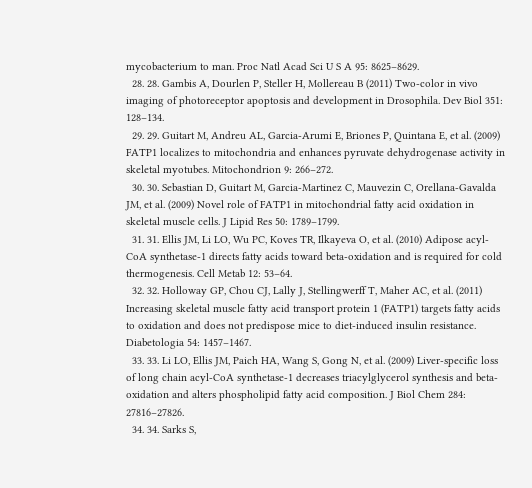mycobacterium to man. Proc Natl Acad Sci U S A 95: 8625–8629.
  28. 28. Gambis A, Dourlen P, Steller H, Mollereau B (2011) Two-color in vivo imaging of photoreceptor apoptosis and development in Drosophila. Dev Biol 351: 128–134.
  29. 29. Guitart M, Andreu AL, Garcia-Arumi E, Briones P, Quintana E, et al. (2009) FATP1 localizes to mitochondria and enhances pyruvate dehydrogenase activity in skeletal myotubes. Mitochondrion 9: 266–272.
  30. 30. Sebastian D, Guitart M, Garcia-Martinez C, Mauvezin C, Orellana-Gavalda JM, et al. (2009) Novel role of FATP1 in mitochondrial fatty acid oxidation in skeletal muscle cells. J Lipid Res 50: 1789–1799.
  31. 31. Ellis JM, Li LO, Wu PC, Koves TR, Ilkayeva O, et al. (2010) Adipose acyl-CoA synthetase-1 directs fatty acids toward beta-oxidation and is required for cold thermogenesis. Cell Metab 12: 53–64.
  32. 32. Holloway GP, Chou CJ, Lally J, Stellingwerff T, Maher AC, et al. (2011) Increasing skeletal muscle fatty acid transport protein 1 (FATP1) targets fatty acids to oxidation and does not predispose mice to diet-induced insulin resistance. Diabetologia 54: 1457–1467.
  33. 33. Li LO, Ellis JM, Paich HA, Wang S, Gong N, et al. (2009) Liver-specific loss of long chain acyl-CoA synthetase-1 decreases triacylglycerol synthesis and beta-oxidation and alters phospholipid fatty acid composition. J Biol Chem 284: 27816–27826.
  34. 34. Sarks S,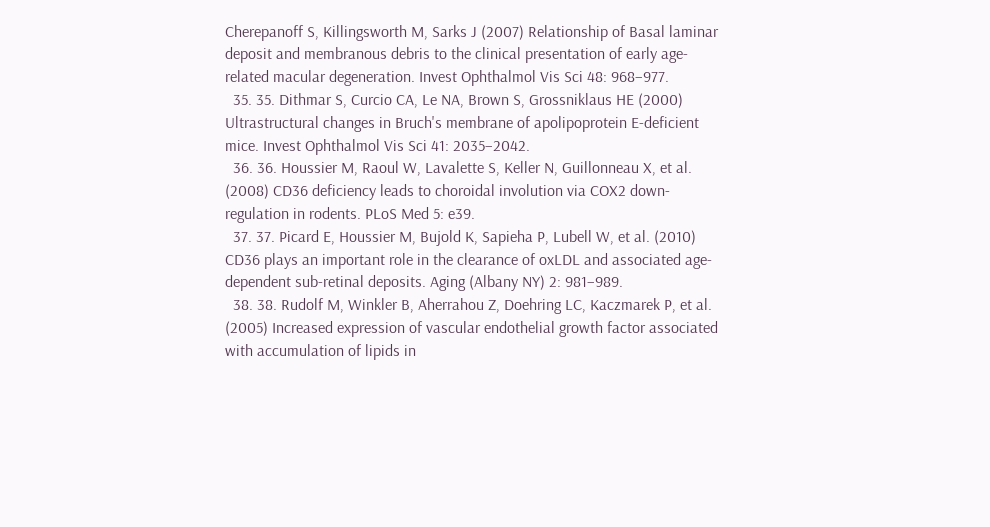Cherepanoff S, Killingsworth M, Sarks J (2007) Relationship of Basal laminar deposit and membranous debris to the clinical presentation of early age-related macular degeneration. Invest Ophthalmol Vis Sci 48: 968–977.
  35. 35. Dithmar S, Curcio CA, Le NA, Brown S, Grossniklaus HE (2000) Ultrastructural changes in Bruch's membrane of apolipoprotein E-deficient mice. Invest Ophthalmol Vis Sci 41: 2035–2042.
  36. 36. Houssier M, Raoul W, Lavalette S, Keller N, Guillonneau X, et al. (2008) CD36 deficiency leads to choroidal involution via COX2 down-regulation in rodents. PLoS Med 5: e39.
  37. 37. Picard E, Houssier M, Bujold K, Sapieha P, Lubell W, et al. (2010) CD36 plays an important role in the clearance of oxLDL and associated age-dependent sub-retinal deposits. Aging (Albany NY) 2: 981–989.
  38. 38. Rudolf M, Winkler B, Aherrahou Z, Doehring LC, Kaczmarek P, et al. (2005) Increased expression of vascular endothelial growth factor associated with accumulation of lipids in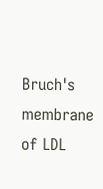Bruch's membrane of LDL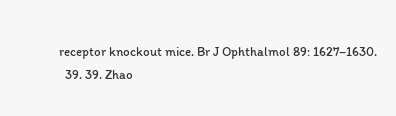receptor knockout mice. Br J Ophthalmol 89: 1627–1630.
  39. 39. Zhao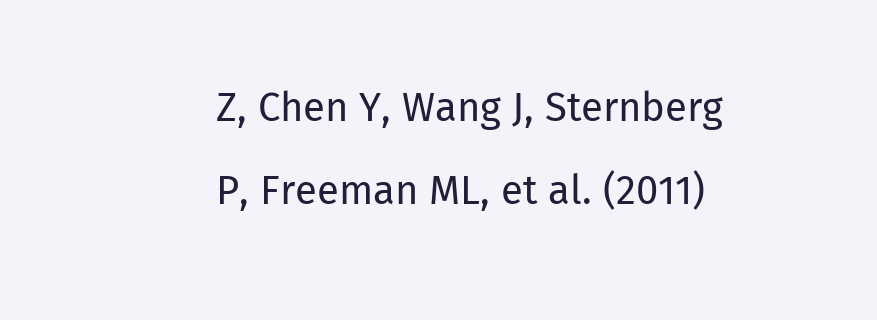Z, Chen Y, Wang J, Sternberg P, Freeman ML, et al. (2011)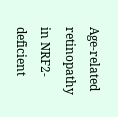Age-related retinopathy in NRF2-deficient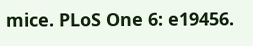mice. PLoS One 6: e19456.